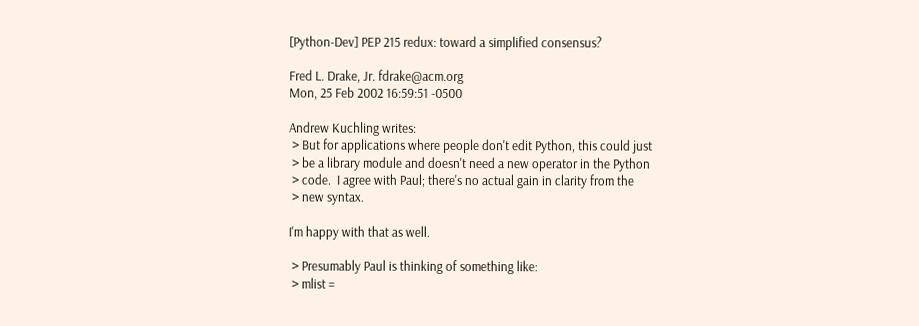[Python-Dev] PEP 215 redux: toward a simplified consensus?

Fred L. Drake, Jr. fdrake@acm.org
Mon, 25 Feb 2002 16:59:51 -0500

Andrew Kuchling writes:
 > But for applications where people don't edit Python, this could just
 > be a library module and doesn't need a new operator in the Python
 > code.  I agree with Paul; there's no actual gain in clarity from the
 > new syntax.

I'm happy with that as well.

 > Presumably Paul is thinking of something like:
 > mlist =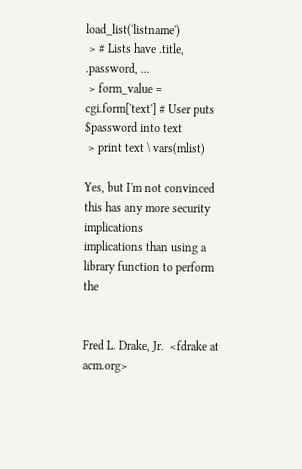load_list('listname')
 > # Lists have .title, .password, ...
 > form_value = cgi.form['text'] # User puts $password into text
 > print text \ vars(mlist)

Yes, but I'm not convinced this has any more security implications
implications than using a library function to perform the


Fred L. Drake, Jr.  <fdrake at acm.org>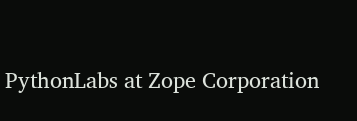PythonLabs at Zope Corporation